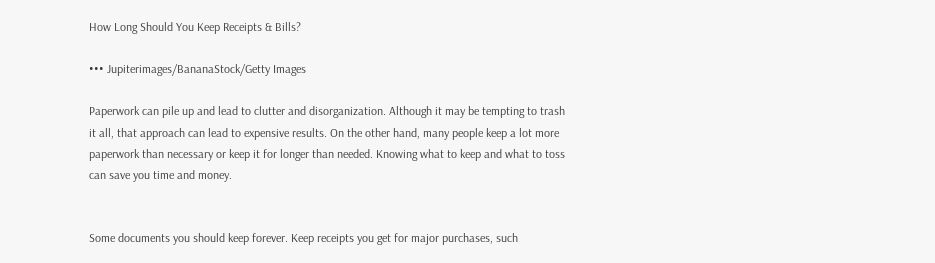How Long Should You Keep Receipts & Bills?

••• Jupiterimages/BananaStock/Getty Images

Paperwork can pile up and lead to clutter and disorganization. Although it may be tempting to trash it all, that approach can lead to expensive results. On the other hand, many people keep a lot more paperwork than necessary or keep it for longer than needed. Knowing what to keep and what to toss can save you time and money.


Some documents you should keep forever. Keep receipts you get for major purchases, such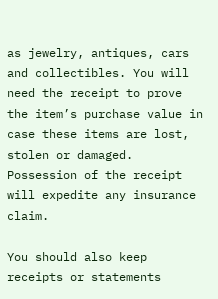as jewelry, antiques, cars and collectibles. You will need the receipt to prove the item’s purchase value in case these items are lost, stolen or damaged. Possession of the receipt will expedite any insurance claim.

You should also keep receipts or statements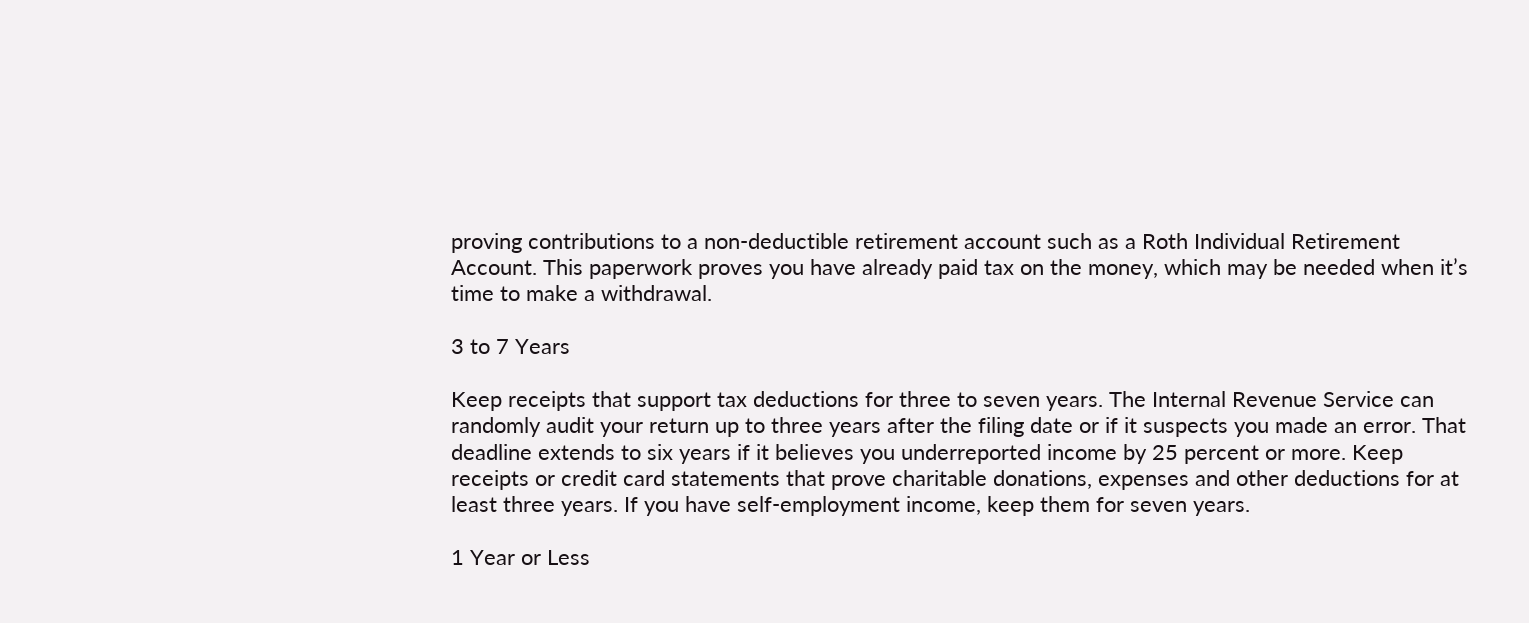proving contributions to a non-deductible retirement account such as a Roth Individual Retirement Account. This paperwork proves you have already paid tax on the money, which may be needed when it’s time to make a withdrawal.

3 to 7 Years

Keep receipts that support tax deductions for three to seven years. The Internal Revenue Service can randomly audit your return up to three years after the filing date or if it suspects you made an error. That deadline extends to six years if it believes you underreported income by 25 percent or more. Keep receipts or credit card statements that prove charitable donations, expenses and other deductions for at least three years. If you have self-employment income, keep them for seven years.

1 Year or Less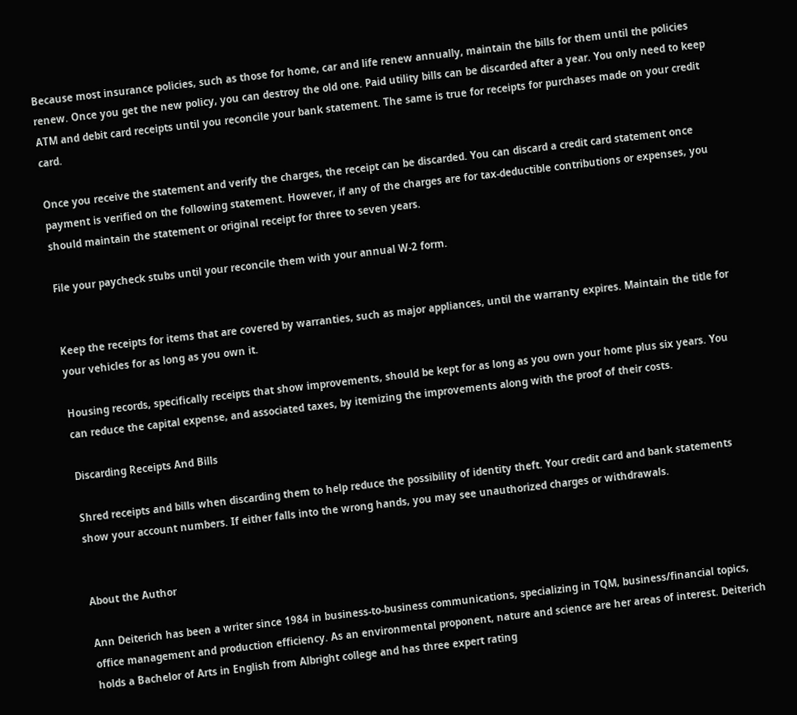Because most insurance policies, such as those for home, car and life renew annually, maintain the bills for them until the policies renew. Once you get the new policy, you can destroy the old one. Paid utility bills can be discarded after a year. You only need to keep ATM and debit card receipts until you reconcile your bank statement. The same is true for receipts for purchases made on your credit card.

Once you receive the statement and verify the charges, the receipt can be discarded. You can discard a credit card statement once payment is verified on the following statement. However, if any of the charges are for tax-deductible contributions or expenses, you should maintain the statement or original receipt for three to seven years.

File your paycheck stubs until your reconcile them with your annual W-2 form.


Keep the receipts for items that are covered by warranties, such as major appliances, until the warranty expires. Maintain the title for your vehicles for as long as you own it.

Housing records, specifically receipts that show improvements, should be kept for as long as you own your home plus six years. You can reduce the capital expense, and associated taxes, by itemizing the improvements along with the proof of their costs.

Discarding Receipts And Bills

Shred receipts and bills when discarding them to help reduce the possibility of identity theft. Your credit card and bank statements show your account numbers. If either falls into the wrong hands, you may see unauthorized charges or withdrawals.


About the Author

Ann Deiterich has been a writer since 1984 in business-to-business communications, specializing in TQM, business/financial topics, office management and production efficiency. As an environmental proponent, nature and science are her areas of interest. Deiterich holds a Bachelor of Arts in English from Albright college and has three expert rating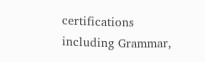certifications including Grammar,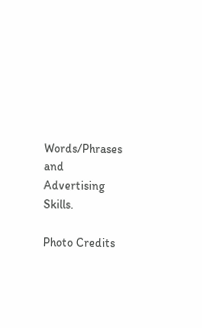Words/Phrases and Advertising Skills.

Photo Credits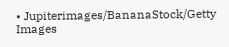• Jupiterimages/BananaStock/Getty Images